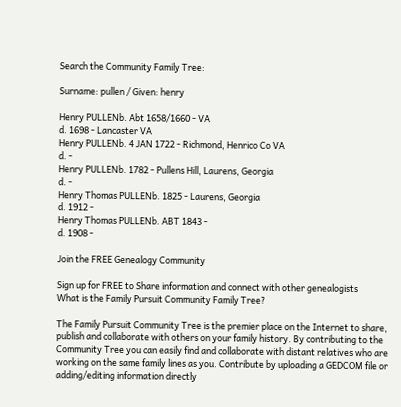Search the Community Family Tree:

Surname: pullen / Given: henry

Henry PULLENb. Abt 1658/1660 - VA
d. 1698 - Lancaster VA
Henry PULLENb. 4 JAN 1722 - Richmond, Henrico Co VA
d. -
Henry PULLENb. 1782 - Pullens Hill, Laurens, Georgia
d. -
Henry Thomas PULLENb. 1825 - Laurens, Georgia
d. 1912 -
Henry Thomas PULLENb. ABT 1843 -
d. 1908 -

Join the FREE Genealogy Community

Sign up for FREE to Share information and connect with other genealogists
What is the Family Pursuit Community Family Tree?

The Family Pursuit Community Tree is the premier place on the Internet to share, publish and collaborate with others on your family history. By contributing to the Community Tree you can easily find and collaborate with distant relatives who are working on the same family lines as you. Contribute by uploading a GEDCOM file or adding/editing information directly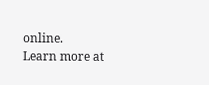online.
Learn more at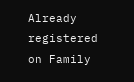Already registered on Family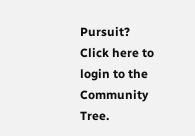Pursuit?
Click here to login to the Community Tree.